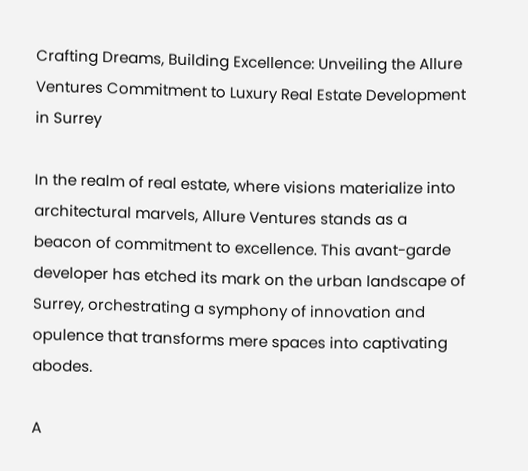Crafting Dreams, Building Excellence: Unveiling the Allure Ventures Commitment to Luxury Real Estate Development in Surrey

In the realm of real estate, where visions materialize into architectural marvels, Allure Ventures stands as a beacon of commitment to excellence. This avant-garde developer has etched its mark on the urban landscape of Surrey, orchestrating a symphony of innovation and opulence that transforms mere spaces into captivating abodes.

A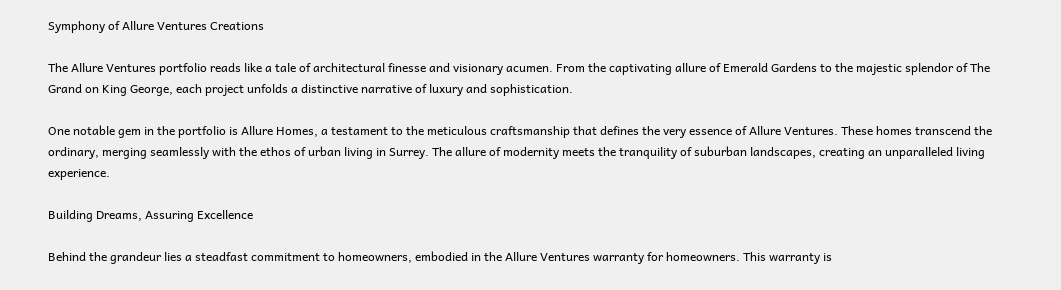Symphony of Allure Ventures Creations

The Allure Ventures portfolio reads like a tale of architectural finesse and visionary acumen. From the captivating allure of Emerald Gardens to the majestic splendor of The Grand on King George, each project unfolds a distinctive narrative of luxury and sophistication.

One notable gem in the portfolio is Allure Homes, a testament to the meticulous craftsmanship that defines the very essence of Allure Ventures. These homes transcend the ordinary, merging seamlessly with the ethos of urban living in Surrey. The allure of modernity meets the tranquility of suburban landscapes, creating an unparalleled living experience.

Building Dreams, Assuring Excellence

Behind the grandeur lies a steadfast commitment to homeowners, embodied in the Allure Ventures warranty for homeowners. This warranty is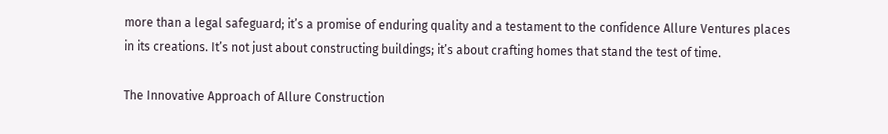more than a legal safeguard; it’s a promise of enduring quality and a testament to the confidence Allure Ventures places in its creations. It’s not just about constructing buildings; it’s about crafting homes that stand the test of time.

The Innovative Approach of Allure Construction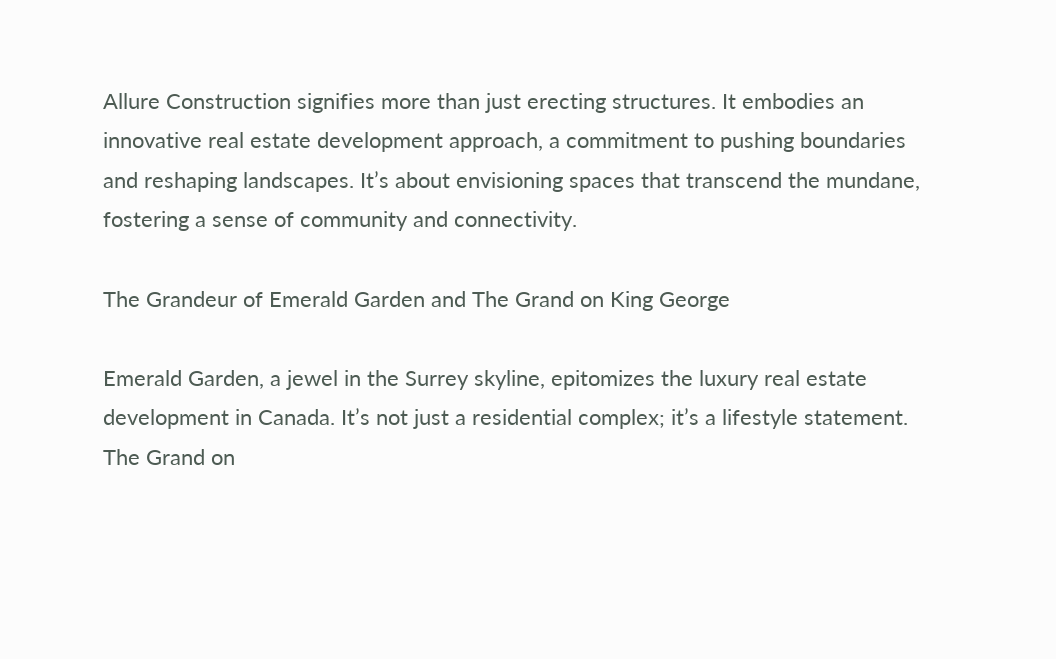Allure Construction signifies more than just erecting structures. It embodies an innovative real estate development approach, a commitment to pushing boundaries and reshaping landscapes. It’s about envisioning spaces that transcend the mundane, fostering a sense of community and connectivity.

The Grandeur of Emerald Garden and The Grand on King George

Emerald Garden, a jewel in the Surrey skyline, epitomizes the luxury real estate development in Canada. It’s not just a residential complex; it’s a lifestyle statement. The Grand on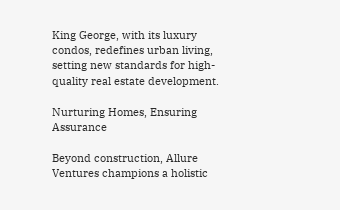King George, with its luxury condos, redefines urban living, setting new standards for high-quality real estate development.

Nurturing Homes, Ensuring Assurance

Beyond construction, Allure Ventures champions a holistic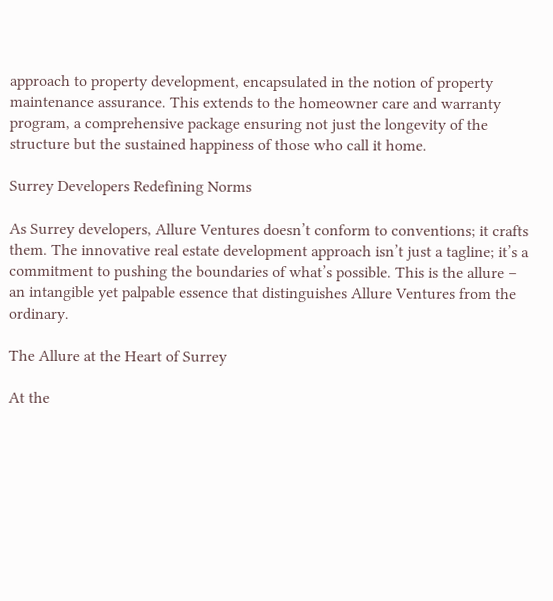approach to property development, encapsulated in the notion of property maintenance assurance. This extends to the homeowner care and warranty program, a comprehensive package ensuring not just the longevity of the structure but the sustained happiness of those who call it home.

Surrey Developers Redefining Norms

As Surrey developers, Allure Ventures doesn’t conform to conventions; it crafts them. The innovative real estate development approach isn’t just a tagline; it’s a commitment to pushing the boundaries of what’s possible. This is the allure – an intangible yet palpable essence that distinguishes Allure Ventures from the ordinary.

The Allure at the Heart of Surrey

At the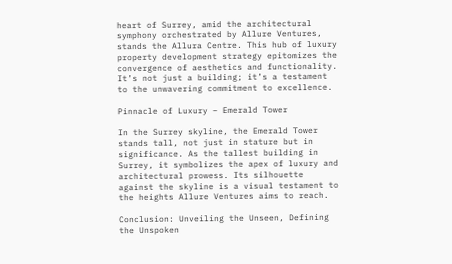heart of Surrey, amid the architectural symphony orchestrated by Allure Ventures, stands the Allura Centre. This hub of luxury property development strategy epitomizes the convergence of aesthetics and functionality. It’s not just a building; it’s a testament to the unwavering commitment to excellence.

Pinnacle of Luxury – Emerald Tower

In the Surrey skyline, the Emerald Tower stands tall, not just in stature but in significance. As the tallest building in Surrey, it symbolizes the apex of luxury and architectural prowess. Its silhouette against the skyline is a visual testament to the heights Allure Ventures aims to reach.

Conclusion: Unveiling the Unseen, Defining the Unspoken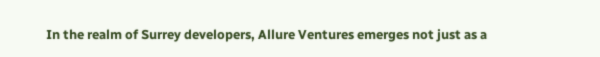In the realm of Surrey developers, Allure Ventures emerges not just as a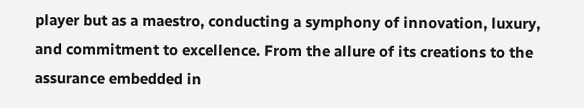player but as a maestro, conducting a symphony of innovation, luxury, and commitment to excellence. From the allure of its creations to the assurance embedded in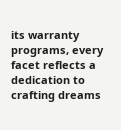its warranty programs, every facet reflects a dedication to crafting dreams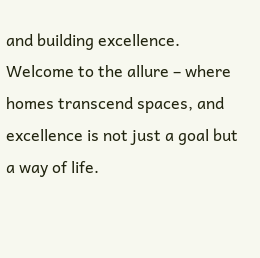and building excellence. Welcome to the allure – where homes transcend spaces, and excellence is not just a goal but a way of life.